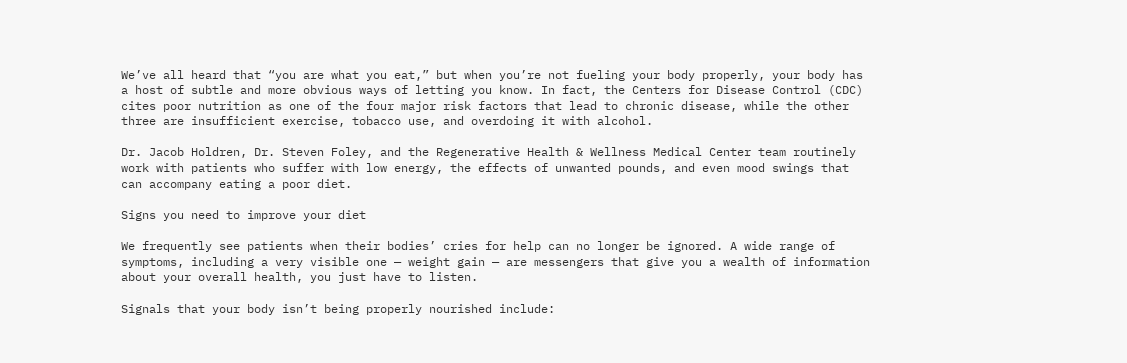We’ve all heard that “you are what you eat,” but when you’re not fueling your body properly, your body has a host of subtle and more obvious ways of letting you know. In fact, the Centers for Disease Control (CDC) cites poor nutrition as one of the four major risk factors that lead to chronic disease, while the other three are insufficient exercise, tobacco use, and overdoing it with alcohol.

Dr. Jacob Holdren, Dr. Steven Foley, and the Regenerative Health & Wellness Medical Center team routinely work with patients who suffer with low energy, the effects of unwanted pounds, and even mood swings that can accompany eating a poor diet.

Signs you need to improve your diet

We frequently see patients when their bodies’ cries for help can no longer be ignored. A wide range of symptoms, including a very visible one — weight gain — are messengers that give you a wealth of information about your overall health, you just have to listen.

Signals that your body isn’t being properly nourished include: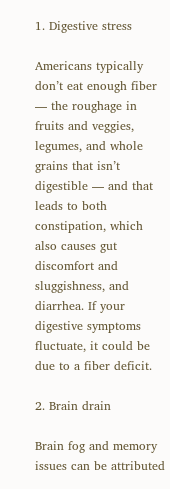1. Digestive stress

Americans typically don’t eat enough fiber — the roughage in fruits and veggies,  legumes, and whole grains that isn’t digestible — and that leads to both constipation, which also causes gut discomfort and sluggishness, and diarrhea. If your digestive symptoms fluctuate, it could be due to a fiber deficit.

2. Brain drain

Brain fog and memory issues can be attributed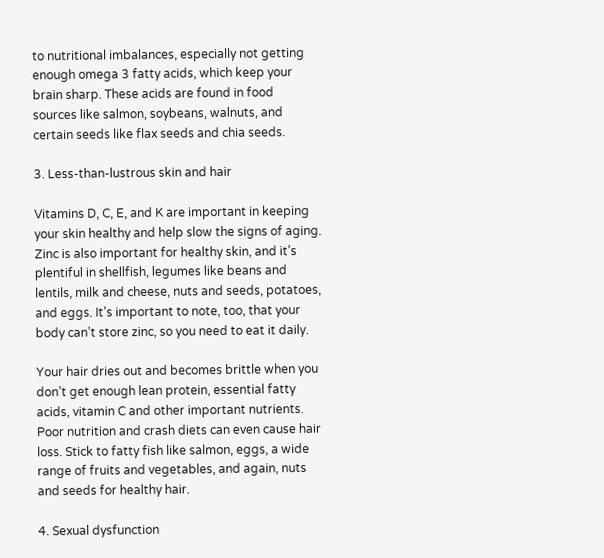to nutritional imbalances, especially not getting enough omega 3 fatty acids, which keep your brain sharp. These acids are found in food sources like salmon, soybeans, walnuts, and certain seeds like flax seeds and chia seeds.

3. Less-than-lustrous skin and hair

Vitamins D, C, E, and K are important in keeping your skin healthy and help slow the signs of aging. Zinc is also important for healthy skin, and it’s plentiful in shellfish, legumes like beans and lentils, milk and cheese, nuts and seeds, potatoes, and eggs. It’s important to note, too, that your body can’t store zinc, so you need to eat it daily.

Your hair dries out and becomes brittle when you don’t get enough lean protein, essential fatty acids, vitamin C and other important nutrients. Poor nutrition and crash diets can even cause hair loss. Stick to fatty fish like salmon, eggs, a wide range of fruits and vegetables, and again, nuts and seeds for healthy hair.

4. Sexual dysfunction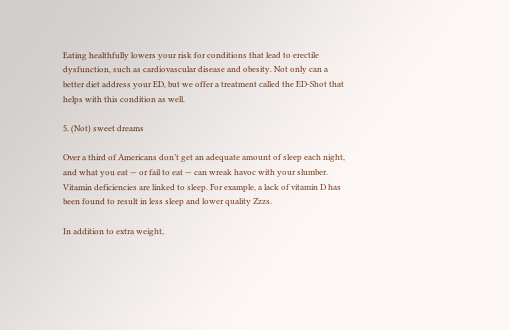Eating healthfully lowers your risk for conditions that lead to erectile dysfunction, such as cardiovascular disease and obesity. Not only can a better diet address your ED, but we offer a treatment called the ED-Shot that helps with this condition as well.

5. (Not) sweet dreams

Over a third of Americans don’t get an adequate amount of sleep each night, and what you eat — or fail to eat — can wreak havoc with your slumber. Vitamin deficiencies are linked to sleep. For example, a lack of vitamin D has been found to result in less sleep and lower quality Zzzs.

In addition to extra weight,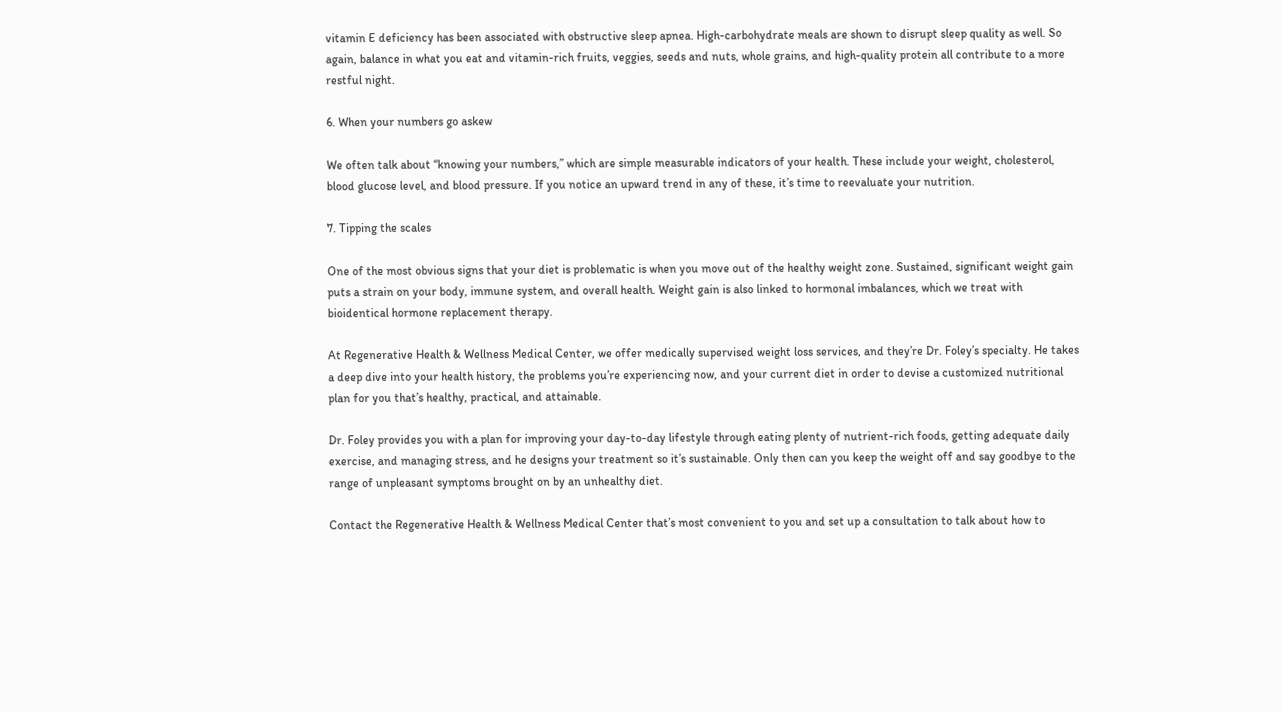vitamin E deficiency has been associated with obstructive sleep apnea. High-carbohydrate meals are shown to disrupt sleep quality as well. So again, balance in what you eat and vitamin-rich fruits, veggies, seeds and nuts, whole grains, and high-quality protein all contribute to a more restful night.

6. When your numbers go askew

We often talk about “knowing your numbers,” which are simple measurable indicators of your health. These include your weight, cholesterol, blood glucose level, and blood pressure. If you notice an upward trend in any of these, it’s time to reevaluate your nutrition.

7. Tipping the scales

One of the most obvious signs that your diet is problematic is when you move out of the healthy weight zone. Sustained, significant weight gain puts a strain on your body, immune system, and overall health. Weight gain is also linked to hormonal imbalances, which we treat with bioidentical hormone replacement therapy.

At Regenerative Health & Wellness Medical Center, we offer medically supervised weight loss services, and they’re Dr. Foley’s specialty. He takes a deep dive into your health history, the problems you’re experiencing now, and your current diet in order to devise a customized nutritional plan for you that’s healthy, practical, and attainable.

Dr. Foley provides you with a plan for improving your day-to-day lifestyle through eating plenty of nutrient-rich foods, getting adequate daily exercise, and managing stress, and he designs your treatment so it’s sustainable. Only then can you keep the weight off and say goodbye to the range of unpleasant symptoms brought on by an unhealthy diet.

Contact the Regenerative Health & Wellness Medical Center that’s most convenient to you and set up a consultation to talk about how to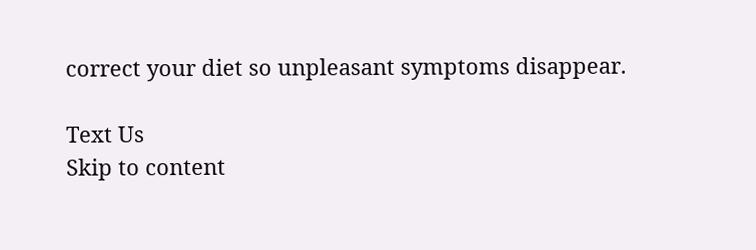correct your diet so unpleasant symptoms disappear.

Text Us
Skip to content